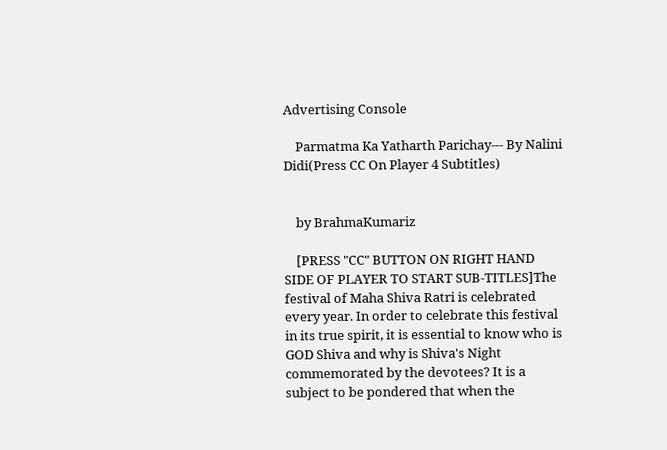Advertising Console

    Parmatma Ka Yatharth Parichay--- By Nalini Didi(Press CC On Player 4 Subtitles)


    by BrahmaKumariz

    [PRESS "CC" BUTTON ON RIGHT HAND SIDE OF PLAYER TO START SUB-TITLES]The festival of Maha Shiva Ratri is celebrated every year. In order to celebrate this festival in its true spirit, it is essential to know who is GOD Shiva and why is Shiva's Night commemorated by the devotees? It is a subject to be pondered that when the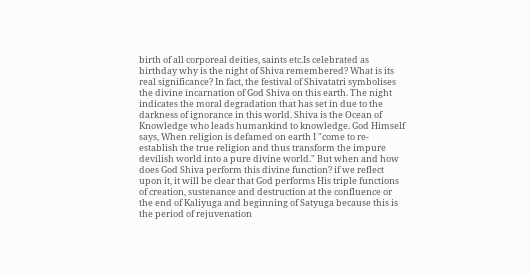birth of all corporeal deities, saints etc.Is celebrated as birthday why is the night of Shiva remembered? What is its real significance? In fact, the festival of Shivatatri symbolises the divine incarnation of God Shiva on this earth. The night indicates the moral degradation that has set in due to the darkness of ignorance in this world. Shiva is the Ocean of Knowledge who leads humankind to knowledge. God Himself says, When religion is defamed on earth I "come to re-establish the true religion and thus transform the impure devilish world into a pure divine world." But when and how does God Shiva perform this divine function? if we reflect upon it, it will be clear that God performs His triple functions of creation, sustenance and destruction at the confluence or the end of Kaliyuga and beginning of Satyuga because this is the period of rejuvenation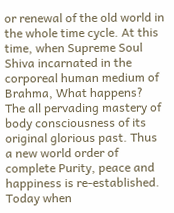or renewal of the old world in the whole time cycle. At this time, when Supreme Soul Shiva incarnated in the corporeal human medium of Brahma, What happens? The all pervading mastery of body consciousness of its original glorious past. Thus a new world order of complete Purity, peace and happiness is re-established. Today when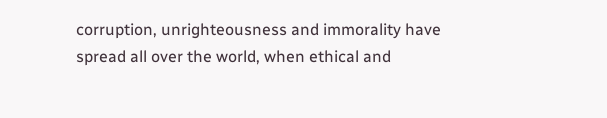corruption, unrighteousness and immorality have spread all over the world, when ethical and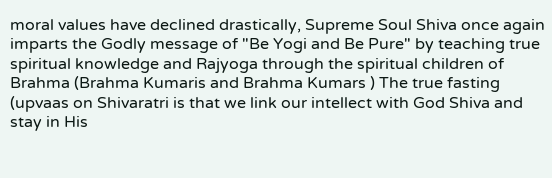moral values have declined drastically, Supreme Soul Shiva once again imparts the Godly message of "Be Yogi and Be Pure" by teaching true spiritual knowledge and Rajyoga through the spiritual children of Brahma (Brahma Kumaris and Brahma Kumars ) The true fasting (upvaas on Shivaratri is that we link our intellect with God Shiva and stay in His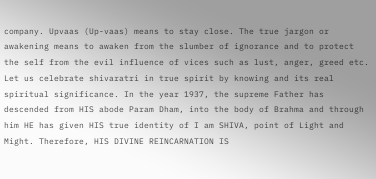company. Upvaas (Up-vaas) means to stay close. The true jargon or awakening means to awaken from the slumber of ignorance and to protect the self from the evil influence of vices such as lust, anger, greed etc. Let us celebrate shivaratri in true spirit by knowing and its real spiritual significance. In the year 1937, the supreme Father has descended from HIS abode Param Dham, into the body of Brahma and through him HE has given HIS true identity of I am SHIVA, point of Light and Might. Therefore, HIS DIVINE REINCARNATION IS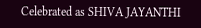Celebrated as SHIVA JAYANTHI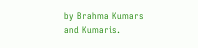by Brahma Kumars and Kumaris.